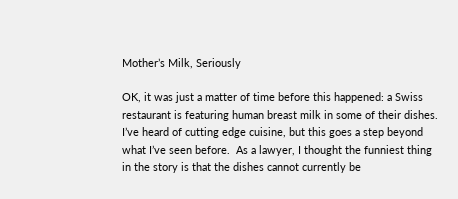Mother’s Milk, Seriously

OK, it was just a matter of time before this happened: a Swiss restaurant is featuring human breast milk in some of their dishes.  I’ve heard of cutting edge cuisine, but this goes a step beyond what I’ve seen before.  As a lawyer, I thought the funniest thing in the story is that the dishes cannot currently be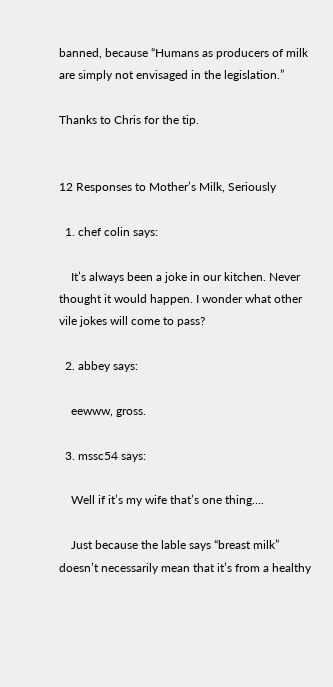banned, because “Humans as producers of milk are simply not envisaged in the legislation.”

Thanks to Chris for the tip.


12 Responses to Mother’s Milk, Seriously

  1. chef colin says:

    It’s always been a joke in our kitchen. Never thought it would happen. I wonder what other vile jokes will come to pass?

  2. abbey says:

    eewww, gross.

  3. mssc54 says:

    Well if it’s my wife that’s one thing….

    Just because the lable says “breast milk” doesn’t necessarily mean that it’s from a healthy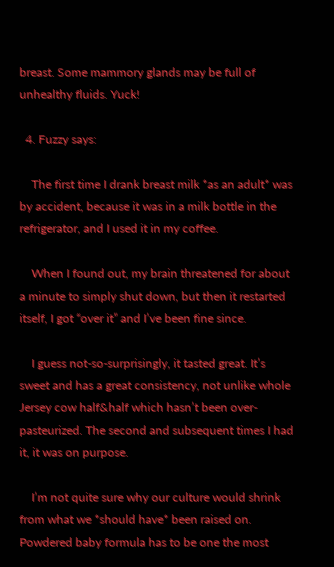breast. Some mammory glands may be full of unhealthy fluids. Yuck!

  4. Fuzzy says:

    The first time I drank breast milk *as an adult* was by accident, because it was in a milk bottle in the refrigerator, and I used it in my coffee.

    When I found out, my brain threatened for about a minute to simply shut down, but then it restarted itself, I got “over it” and I’ve been fine since.

    I guess not-so-surprisingly, it tasted great. It’s sweet and has a great consistency, not unlike whole Jersey cow half&half which hasn’t been over-pasteurized. The second and subsequent times I had it, it was on purpose.

    I’m not quite sure why our culture would shrink from what we *should have* been raised on. Powdered baby formula has to be one the most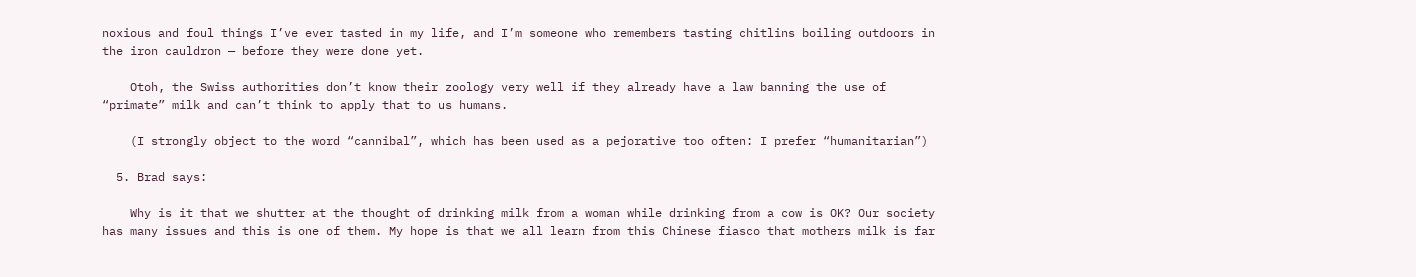noxious and foul things I’ve ever tasted in my life, and I’m someone who remembers tasting chitlins boiling outdoors in the iron cauldron — before they were done yet.

    Otoh, the Swiss authorities don’t know their zoology very well if they already have a law banning the use of “primate” milk and can’t think to apply that to us humans.

    (I strongly object to the word “cannibal”, which has been used as a pejorative too often: I prefer “humanitarian”)

  5. Brad says:

    Why is it that we shutter at the thought of drinking milk from a woman while drinking from a cow is OK? Our society has many issues and this is one of them. My hope is that we all learn from this Chinese fiasco that mothers milk is far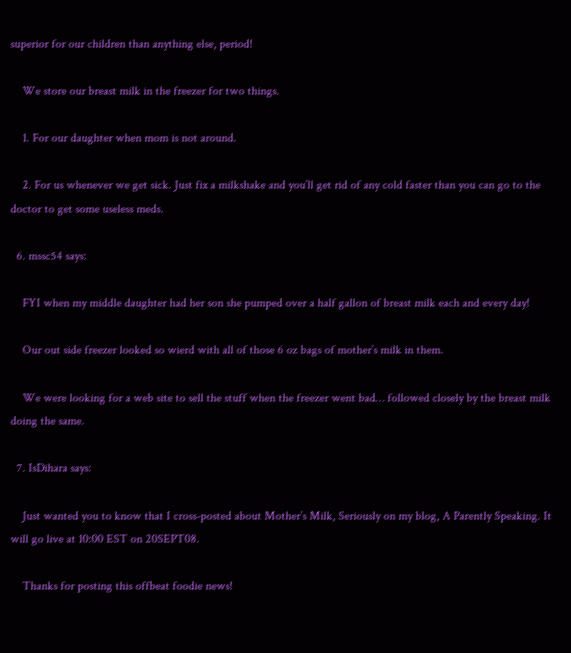superior for our children than anything else, period!

    We store our breast milk in the freezer for two things.

    1. For our daughter when mom is not around.

    2. For us whenever we get sick. Just fix a milkshake and you’ll get rid of any cold faster than you can go to the doctor to get some useless meds.

  6. mssc54 says:

    FYI when my middle daughter had her son she pumped over a half gallon of breast milk each and every day!

    Our out side freezer looked so wierd with all of those 6 oz bags of mother’s milk in them.

    We were looking for a web site to sell the stuff when the freezer went bad… followed closely by the breast milk doing the same.

  7. IsDihara says:

    Just wanted you to know that I cross-posted about Mother’s Milk, Seriously on my blog, A Parently Speaking. It will go live at 10:00 EST on 20SEPT08.

    Thanks for posting this offbeat foodie news!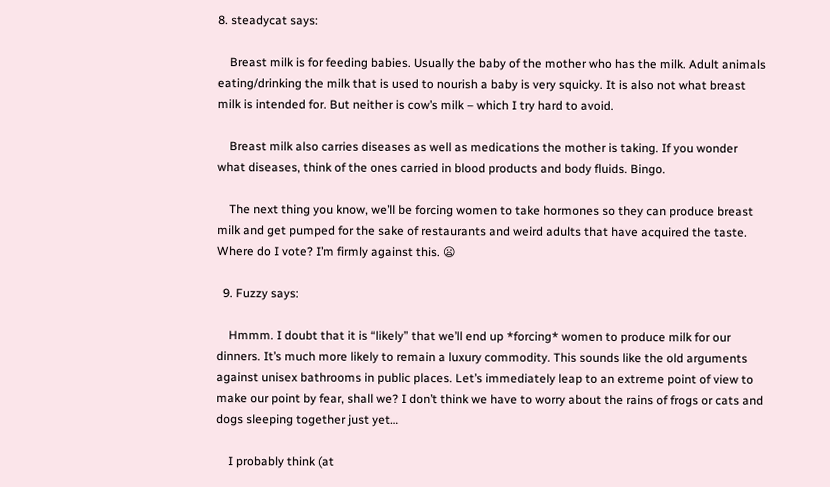8. steadycat says:

    Breast milk is for feeding babies. Usually the baby of the mother who has the milk. Adult animals eating/drinking the milk that is used to nourish a baby is very squicky. It is also not what breast milk is intended for. But neither is cow’s milk – which I try hard to avoid.

    Breast milk also carries diseases as well as medications the mother is taking. If you wonder what diseases, think of the ones carried in blood products and body fluids. Bingo.

    The next thing you know, we’ll be forcing women to take hormones so they can produce breast milk and get pumped for the sake of restaurants and weird adults that have acquired the taste. Where do I vote? I’m firmly against this. 😦

  9. Fuzzy says:

    Hmmm. I doubt that it is “likely” that we’ll end up *forcing* women to produce milk for our dinners. It’s much more likely to remain a luxury commodity. This sounds like the old arguments against unisex bathrooms in public places. Let’s immediately leap to an extreme point of view to make our point by fear, shall we? I don’t think we have to worry about the rains of frogs or cats and dogs sleeping together just yet…

    I probably think (at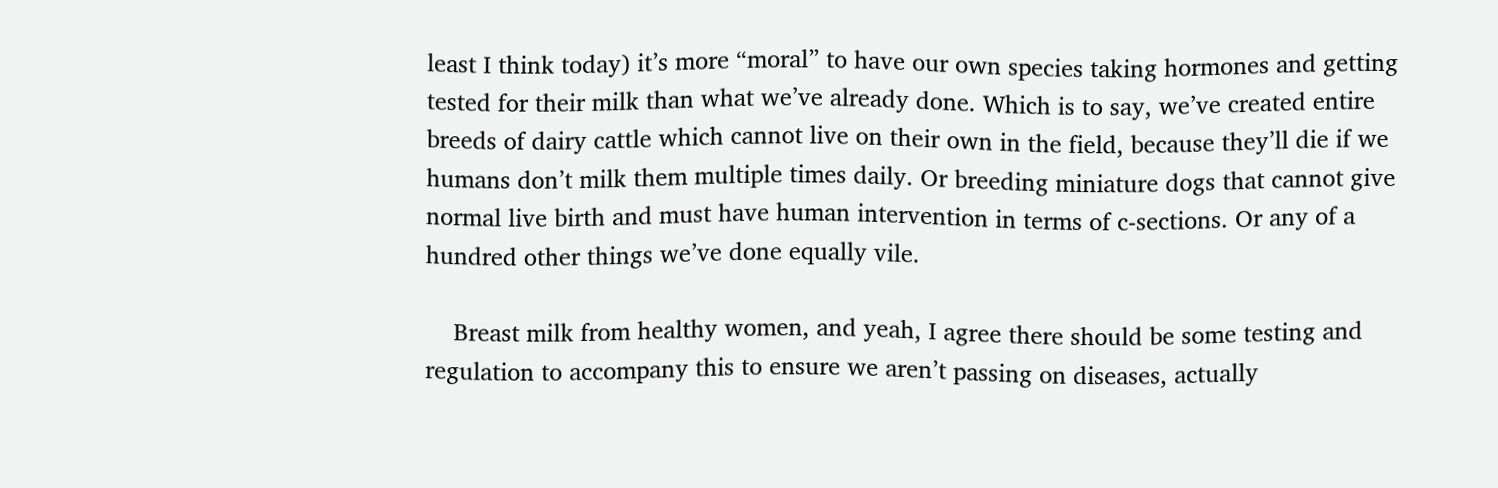least I think today) it’s more “moral” to have our own species taking hormones and getting tested for their milk than what we’ve already done. Which is to say, we’ve created entire breeds of dairy cattle which cannot live on their own in the field, because they’ll die if we humans don’t milk them multiple times daily. Or breeding miniature dogs that cannot give normal live birth and must have human intervention in terms of c-sections. Or any of a hundred other things we’ve done equally vile.

    Breast milk from healthy women, and yeah, I agree there should be some testing and regulation to accompany this to ensure we aren’t passing on diseases, actually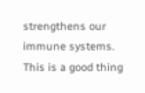strengthens our immune systems. This is a good thing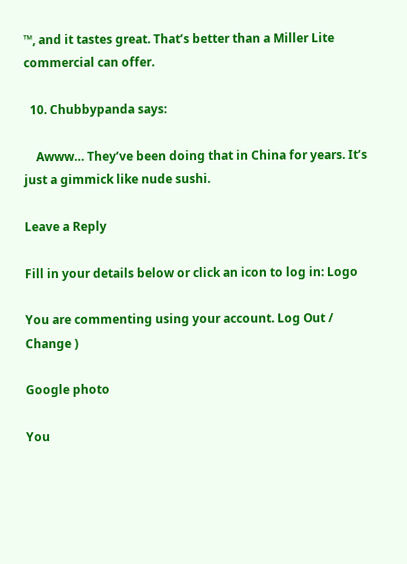™, and it tastes great. That’s better than a Miller Lite commercial can offer.

  10. Chubbypanda says:

    Awww… They’ve been doing that in China for years. It’s just a gimmick like nude sushi.

Leave a Reply

Fill in your details below or click an icon to log in: Logo

You are commenting using your account. Log Out /  Change )

Google photo

You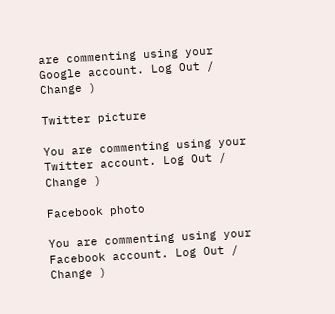are commenting using your Google account. Log Out /  Change )

Twitter picture

You are commenting using your Twitter account. Log Out /  Change )

Facebook photo

You are commenting using your Facebook account. Log Out /  Change )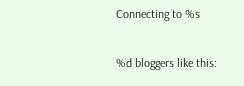Connecting to %s

%d bloggers like this: